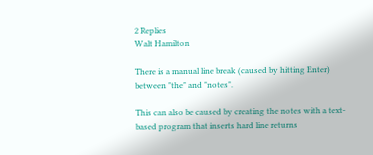2 Replies
Walt Hamilton

There is a manual line break (caused by hitting Enter) between "the" and "notes".

This can also be caused by creating the notes with a text-based program that inserts hard line returns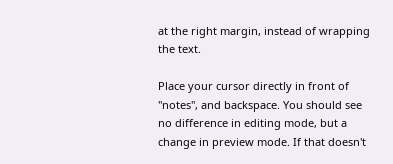at the right margin, instead of wrapping the text.

Place your cursor directly in front of "notes", and backspace. You should see no difference in editing mode, but a change in preview mode. If that doesn't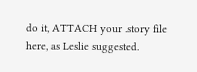do it, ATTACH your .story file here, as Leslie suggested.